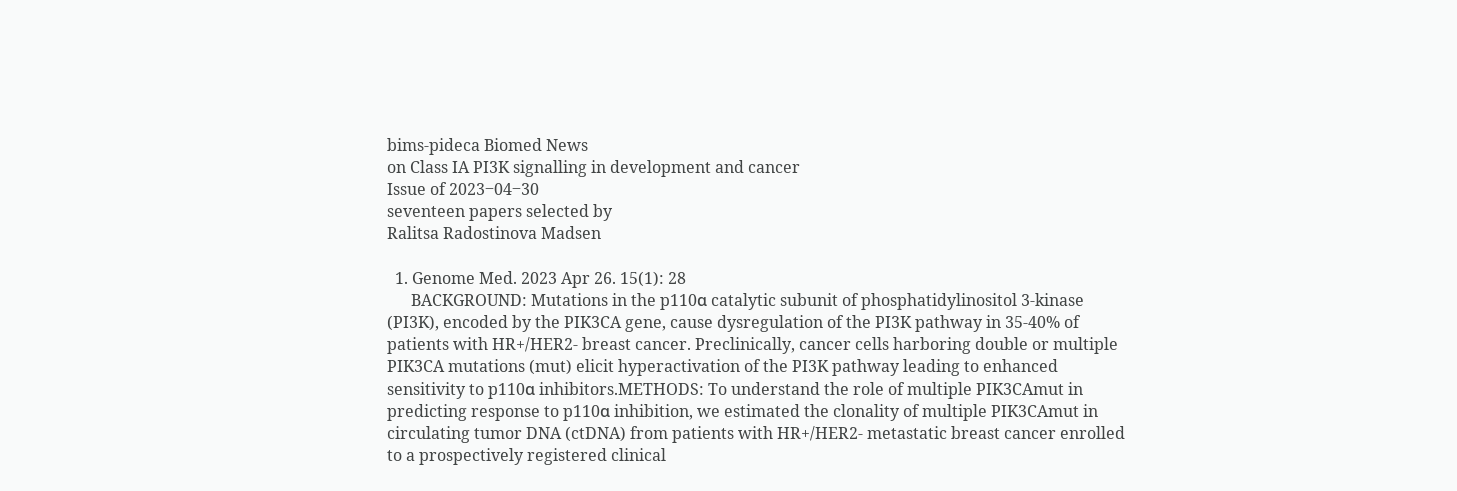bims-pideca Biomed News
on Class IA PI3K signalling in development and cancer
Issue of 2023‒04‒30
seventeen papers selected by
Ralitsa Radostinova Madsen

  1. Genome Med. 2023 Apr 26. 15(1): 28
      BACKGROUND: Mutations in the p110α catalytic subunit of phosphatidylinositol 3-kinase (PI3K), encoded by the PIK3CA gene, cause dysregulation of the PI3K pathway in 35-40% of patients with HR+/HER2- breast cancer. Preclinically, cancer cells harboring double or multiple PIK3CA mutations (mut) elicit hyperactivation of the PI3K pathway leading to enhanced sensitivity to p110α inhibitors.METHODS: To understand the role of multiple PIK3CAmut in predicting response to p110α inhibition, we estimated the clonality of multiple PIK3CAmut in circulating tumor DNA (ctDNA) from patients with HR+/HER2- metastatic breast cancer enrolled to a prospectively registered clinical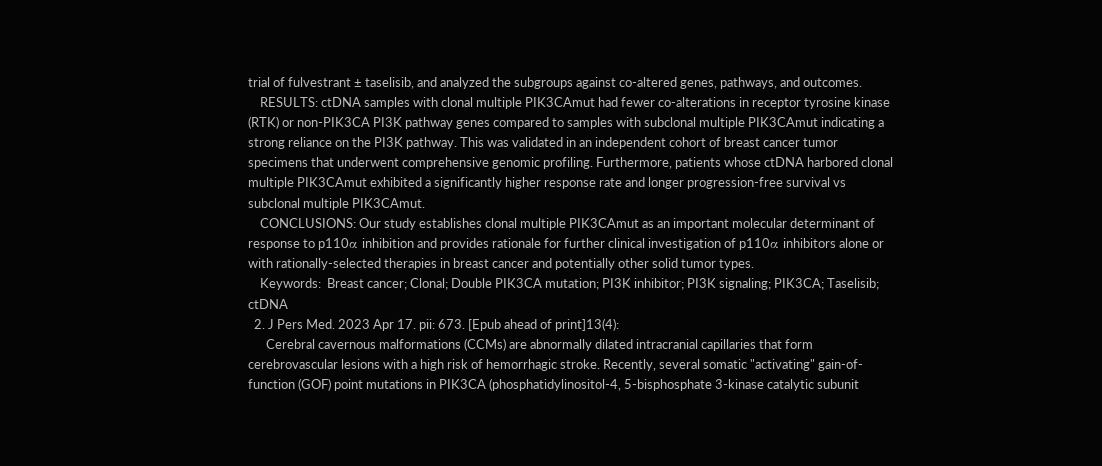trial of fulvestrant ± taselisib, and analyzed the subgroups against co-altered genes, pathways, and outcomes.
    RESULTS: ctDNA samples with clonal multiple PIK3CAmut had fewer co-alterations in receptor tyrosine kinase (RTK) or non-PIK3CA PI3K pathway genes compared to samples with subclonal multiple PIK3CAmut indicating a strong reliance on the PI3K pathway. This was validated in an independent cohort of breast cancer tumor specimens that underwent comprehensive genomic profiling. Furthermore, patients whose ctDNA harbored clonal multiple PIK3CAmut exhibited a significantly higher response rate and longer progression-free survival vs subclonal multiple PIK3CAmut.
    CONCLUSIONS: Our study establishes clonal multiple PIK3CAmut as an important molecular determinant of response to p110α inhibition and provides rationale for further clinical investigation of p110α inhibitors alone or with rationally-selected therapies in breast cancer and potentially other solid tumor types.
    Keywords:  Breast cancer; Clonal; Double PIK3CA mutation; PI3K inhibitor; PI3K signaling; PIK3CA; Taselisib; ctDNA
  2. J Pers Med. 2023 Apr 17. pii: 673. [Epub ahead of print]13(4):
      Cerebral cavernous malformations (CCMs) are abnormally dilated intracranial capillaries that form cerebrovascular lesions with a high risk of hemorrhagic stroke. Recently, several somatic "activating" gain-of-function (GOF) point mutations in PIK3CA (phosphatidylinositol-4, 5-bisphosphate 3-kinase catalytic subunit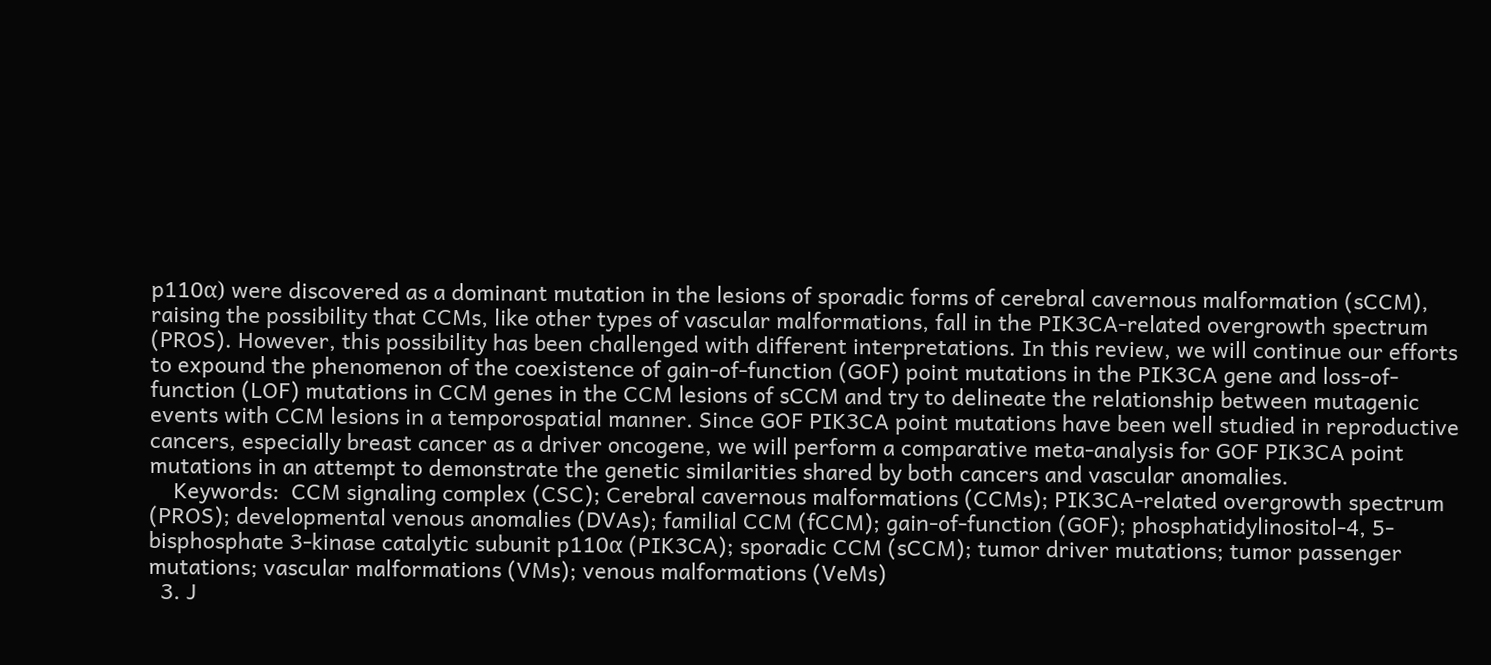p110α) were discovered as a dominant mutation in the lesions of sporadic forms of cerebral cavernous malformation (sCCM), raising the possibility that CCMs, like other types of vascular malformations, fall in the PIK3CA-related overgrowth spectrum (PROS). However, this possibility has been challenged with different interpretations. In this review, we will continue our efforts to expound the phenomenon of the coexistence of gain-of-function (GOF) point mutations in the PIK3CA gene and loss-of-function (LOF) mutations in CCM genes in the CCM lesions of sCCM and try to delineate the relationship between mutagenic events with CCM lesions in a temporospatial manner. Since GOF PIK3CA point mutations have been well studied in reproductive cancers, especially breast cancer as a driver oncogene, we will perform a comparative meta-analysis for GOF PIK3CA point mutations in an attempt to demonstrate the genetic similarities shared by both cancers and vascular anomalies.
    Keywords:  CCM signaling complex (CSC); Cerebral cavernous malformations (CCMs); PIK3CA-related overgrowth spectrum (PROS); developmental venous anomalies (DVAs); familial CCM (fCCM); gain-of-function (GOF); phosphatidylinositol-4, 5-bisphosphate 3-kinase catalytic subunit p110α (PIK3CA); sporadic CCM (sCCM); tumor driver mutations; tumor passenger mutations; vascular malformations (VMs); venous malformations (VeMs)
  3. J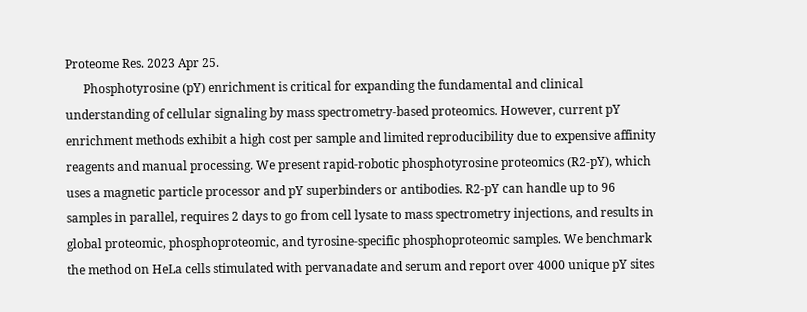Proteome Res. 2023 Apr 25.
      Phosphotyrosine (pY) enrichment is critical for expanding the fundamental and clinical understanding of cellular signaling by mass spectrometry-based proteomics. However, current pY enrichment methods exhibit a high cost per sample and limited reproducibility due to expensive affinity reagents and manual processing. We present rapid-robotic phosphotyrosine proteomics (R2-pY), which uses a magnetic particle processor and pY superbinders or antibodies. R2-pY can handle up to 96 samples in parallel, requires 2 days to go from cell lysate to mass spectrometry injections, and results in global proteomic, phosphoproteomic, and tyrosine-specific phosphoproteomic samples. We benchmark the method on HeLa cells stimulated with pervanadate and serum and report over 4000 unique pY sites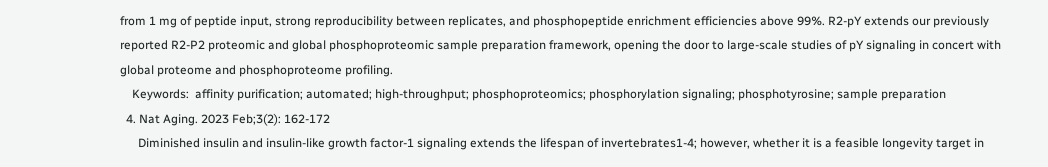from 1 mg of peptide input, strong reproducibility between replicates, and phosphopeptide enrichment efficiencies above 99%. R2-pY extends our previously reported R2-P2 proteomic and global phosphoproteomic sample preparation framework, opening the door to large-scale studies of pY signaling in concert with global proteome and phosphoproteome profiling.
    Keywords:  affinity purification; automated; high-throughput; phosphoproteomics; phosphorylation signaling; phosphotyrosine; sample preparation
  4. Nat Aging. 2023 Feb;3(2): 162-172
      Diminished insulin and insulin-like growth factor-1 signaling extends the lifespan of invertebrates1-4; however, whether it is a feasible longevity target in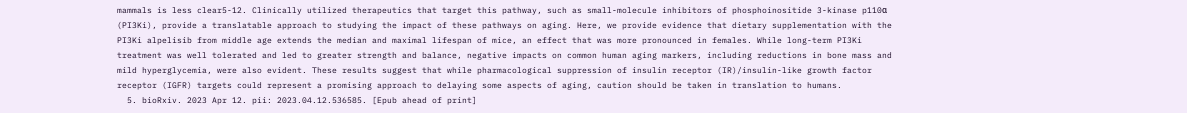mammals is less clear5-12. Clinically utilized therapeutics that target this pathway, such as small-molecule inhibitors of phosphoinositide 3-kinase p110α (PI3Ki), provide a translatable approach to studying the impact of these pathways on aging. Here, we provide evidence that dietary supplementation with the PI3Ki alpelisib from middle age extends the median and maximal lifespan of mice, an effect that was more pronounced in females. While long-term PI3Ki treatment was well tolerated and led to greater strength and balance, negative impacts on common human aging markers, including reductions in bone mass and mild hyperglycemia, were also evident. These results suggest that while pharmacological suppression of insulin receptor (IR)/insulin-like growth factor receptor (IGFR) targets could represent a promising approach to delaying some aspects of aging, caution should be taken in translation to humans.
  5. bioRxiv. 2023 Apr 12. pii: 2023.04.12.536585. [Epub ahead of print]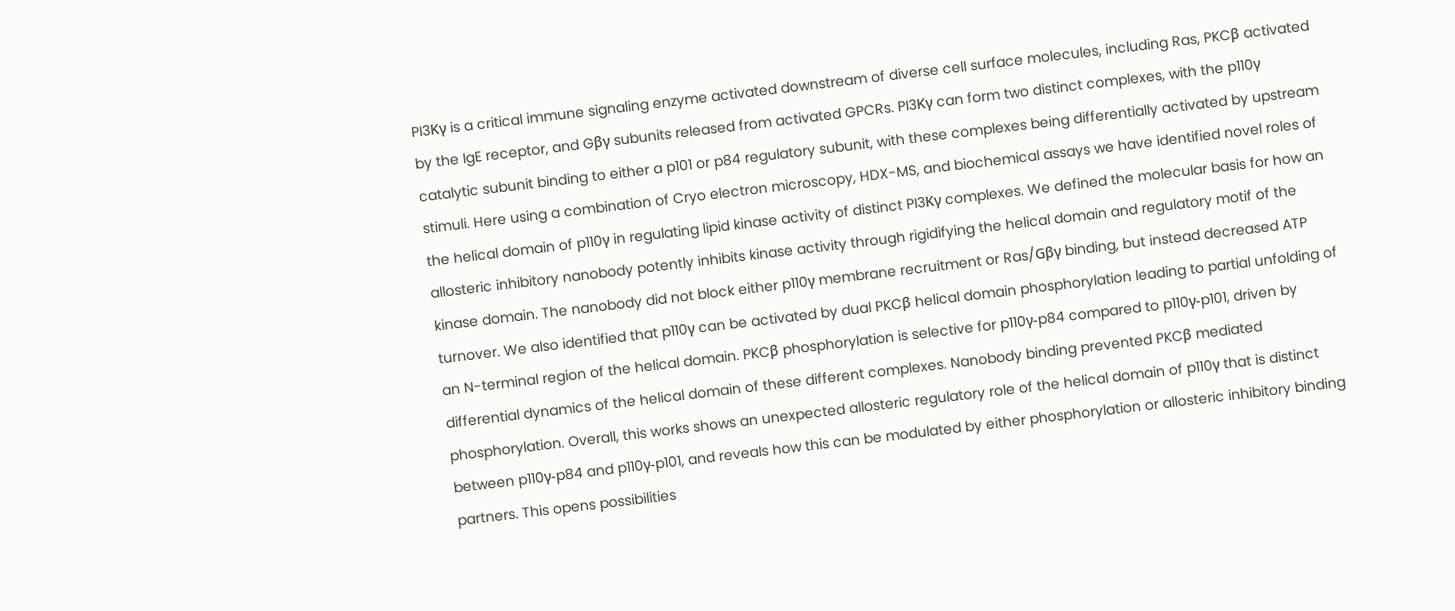PI3Kγ is a critical immune signaling enzyme activated downstream of diverse cell surface molecules, including Ras, PKCβ activated by the IgE receptor, and Gβγ subunits released from activated GPCRs. PI3Kγ can form two distinct complexes, with the p110γ catalytic subunit binding to either a p101 or p84 regulatory subunit, with these complexes being differentially activated by upstream stimuli. Here using a combination of Cryo electron microscopy, HDX-MS, and biochemical assays we have identified novel roles of the helical domain of p110γ in regulating lipid kinase activity of distinct PI3Kγ complexes. We defined the molecular basis for how an allosteric inhibitory nanobody potently inhibits kinase activity through rigidifying the helical domain and regulatory motif of the kinase domain. The nanobody did not block either p110γ membrane recruitment or Ras/Gβγ binding, but instead decreased ATP turnover. We also identified that p110γ can be activated by dual PKCβ helical domain phosphorylation leading to partial unfolding of an N-terminal region of the helical domain. PKCβ phosphorylation is selective for p110γ-p84 compared to p110γ-p101, driven by differential dynamics of the helical domain of these different complexes. Nanobody binding prevented PKCβ mediated phosphorylation. Overall, this works shows an unexpected allosteric regulatory role of the helical domain of p110γ that is distinct between p110γ-p84 and p110γ-p101, and reveals how this can be modulated by either phosphorylation or allosteric inhibitory binding partners. This opens possibilities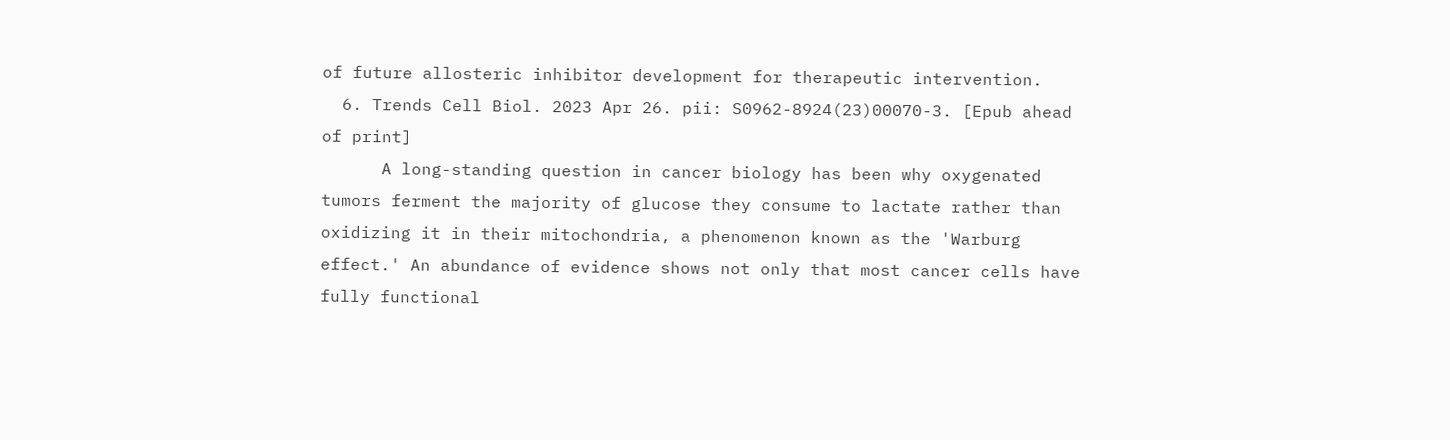of future allosteric inhibitor development for therapeutic intervention.
  6. Trends Cell Biol. 2023 Apr 26. pii: S0962-8924(23)00070-3. [Epub ahead of print]
      A long-standing question in cancer biology has been why oxygenated tumors ferment the majority of glucose they consume to lactate rather than oxidizing it in their mitochondria, a phenomenon known as the 'Warburg effect.' An abundance of evidence shows not only that most cancer cells have fully functional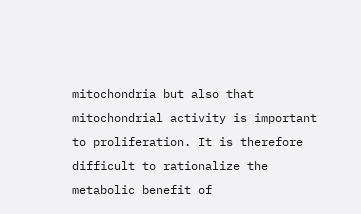mitochondria but also that mitochondrial activity is important to proliferation. It is therefore difficult to rationalize the metabolic benefit of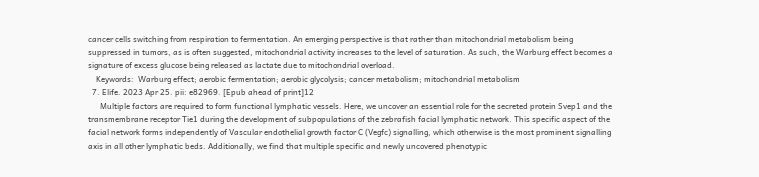cancer cells switching from respiration to fermentation. An emerging perspective is that rather than mitochondrial metabolism being suppressed in tumors, as is often suggested, mitochondrial activity increases to the level of saturation. As such, the Warburg effect becomes a signature of excess glucose being released as lactate due to mitochondrial overload.
    Keywords:  Warburg effect; aerobic fermentation; aerobic glycolysis; cancer metabolism; mitochondrial metabolism
  7. Elife. 2023 Apr 25. pii: e82969. [Epub ahead of print]12
      Multiple factors are required to form functional lymphatic vessels. Here, we uncover an essential role for the secreted protein Svep1 and the transmembrane receptor Tie1 during the development of subpopulations of the zebrafish facial lymphatic network. This specific aspect of the facial network forms independently of Vascular endothelial growth factor C (Vegfc) signalling, which otherwise is the most prominent signalling axis in all other lymphatic beds. Additionally, we find that multiple specific and newly uncovered phenotypic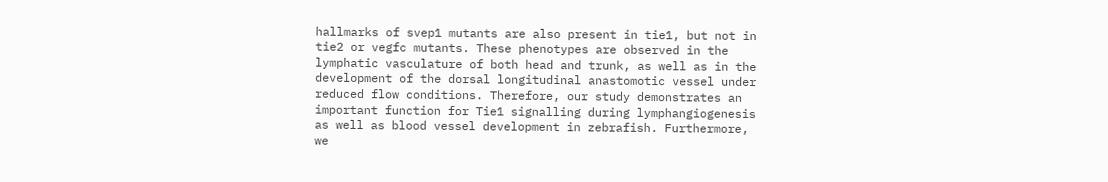hallmarks of svep1 mutants are also present in tie1, but not in tie2 or vegfc mutants. These phenotypes are observed in the lymphatic vasculature of both head and trunk, as well as in the development of the dorsal longitudinal anastomotic vessel under reduced flow conditions. Therefore, our study demonstrates an important function for Tie1 signalling during lymphangiogenesis as well as blood vessel development in zebrafish. Furthermore, we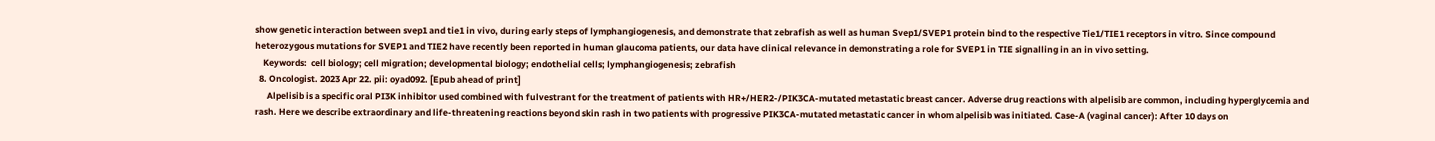show genetic interaction between svep1 and tie1 in vivo, during early steps of lymphangiogenesis, and demonstrate that zebrafish as well as human Svep1/SVEP1 protein bind to the respective Tie1/TIE1 receptors in vitro. Since compound heterozygous mutations for SVEP1 and TIE2 have recently been reported in human glaucoma patients, our data have clinical relevance in demonstrating a role for SVEP1 in TIE signalling in an in vivo setting.
    Keywords:  cell biology; cell migration; developmental biology; endothelial cells; lymphangiogenesis; zebrafish
  8. Oncologist. 2023 Apr 22. pii: oyad092. [Epub ahead of print]
      Alpelisib is a specific oral PI3K inhibitor used combined with fulvestrant for the treatment of patients with HR+/HER2-/PIK3CA-mutated metastatic breast cancer. Adverse drug reactions with alpelisib are common, including hyperglycemia and rash. Here we describe extraordinary and life-threatening reactions beyond skin rash in two patients with progressive PIK3CA-mutated metastatic cancer in whom alpelisib was initiated. Case-A (vaginal cancer): After 10 days on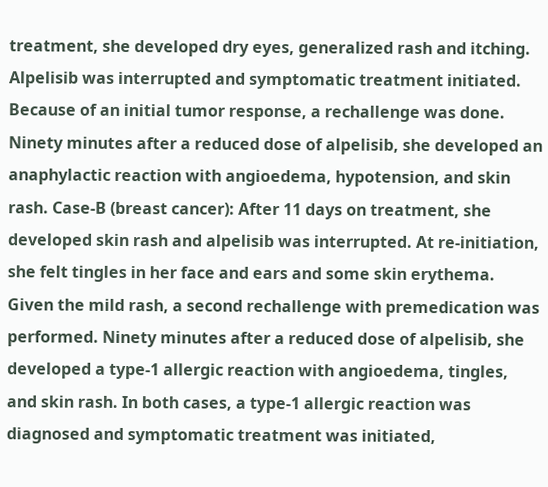treatment, she developed dry eyes, generalized rash and itching. Alpelisib was interrupted and symptomatic treatment initiated. Because of an initial tumor response, a rechallenge was done. Ninety minutes after a reduced dose of alpelisib, she developed an anaphylactic reaction with angioedema, hypotension, and skin rash. Case-B (breast cancer): After 11 days on treatment, she developed skin rash and alpelisib was interrupted. At re-initiation, she felt tingles in her face and ears and some skin erythema. Given the mild rash, a second rechallenge with premedication was performed. Ninety minutes after a reduced dose of alpelisib, she developed a type-1 allergic reaction with angioedema, tingles, and skin rash. In both cases, a type-1 allergic reaction was diagnosed and symptomatic treatment was initiated,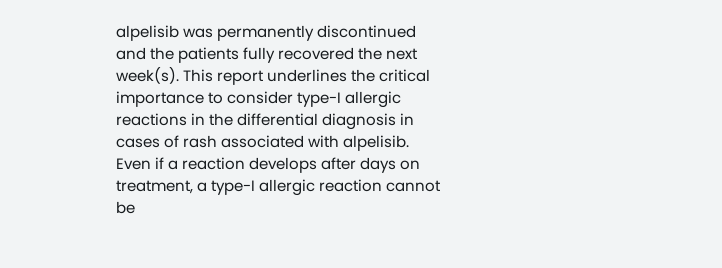alpelisib was permanently discontinued and the patients fully recovered the next week(s). This report underlines the critical importance to consider type-I allergic reactions in the differential diagnosis in cases of rash associated with alpelisib. Even if a reaction develops after days on treatment, a type-I allergic reaction cannot be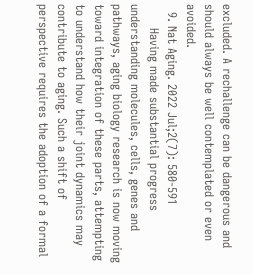excluded. A rechallenge can be dangerous and should always be well contemplated or even avoided.
  9. Nat Aging. 2022 Jul;2(7): 580-591
      Having made substantial progress understanding molecules, cells, genes and pathways, aging biology research is now moving toward integration of these parts, attempting to understand how their joint dynamics may contribute to aging. Such a shift of perspective requires the adoption of a formal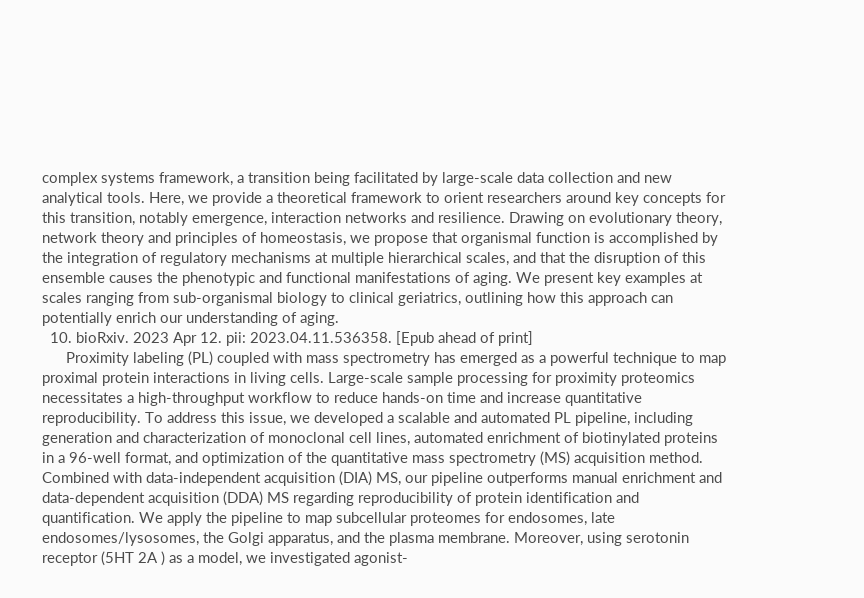complex systems framework, a transition being facilitated by large-scale data collection and new analytical tools. Here, we provide a theoretical framework to orient researchers around key concepts for this transition, notably emergence, interaction networks and resilience. Drawing on evolutionary theory, network theory and principles of homeostasis, we propose that organismal function is accomplished by the integration of regulatory mechanisms at multiple hierarchical scales, and that the disruption of this ensemble causes the phenotypic and functional manifestations of aging. We present key examples at scales ranging from sub-organismal biology to clinical geriatrics, outlining how this approach can potentially enrich our understanding of aging.
  10. bioRxiv. 2023 Apr 12. pii: 2023.04.11.536358. [Epub ahead of print]
      Proximity labeling (PL) coupled with mass spectrometry has emerged as a powerful technique to map proximal protein interactions in living cells. Large-scale sample processing for proximity proteomics necessitates a high-throughput workflow to reduce hands-on time and increase quantitative reproducibility. To address this issue, we developed a scalable and automated PL pipeline, including generation and characterization of monoclonal cell lines, automated enrichment of biotinylated proteins in a 96-well format, and optimization of the quantitative mass spectrometry (MS) acquisition method. Combined with data-independent acquisition (DIA) MS, our pipeline outperforms manual enrichment and data-dependent acquisition (DDA) MS regarding reproducibility of protein identification and quantification. We apply the pipeline to map subcellular proteomes for endosomes, late endosomes/lysosomes, the Golgi apparatus, and the plasma membrane. Moreover, using serotonin receptor (5HT 2A ) as a model, we investigated agonist-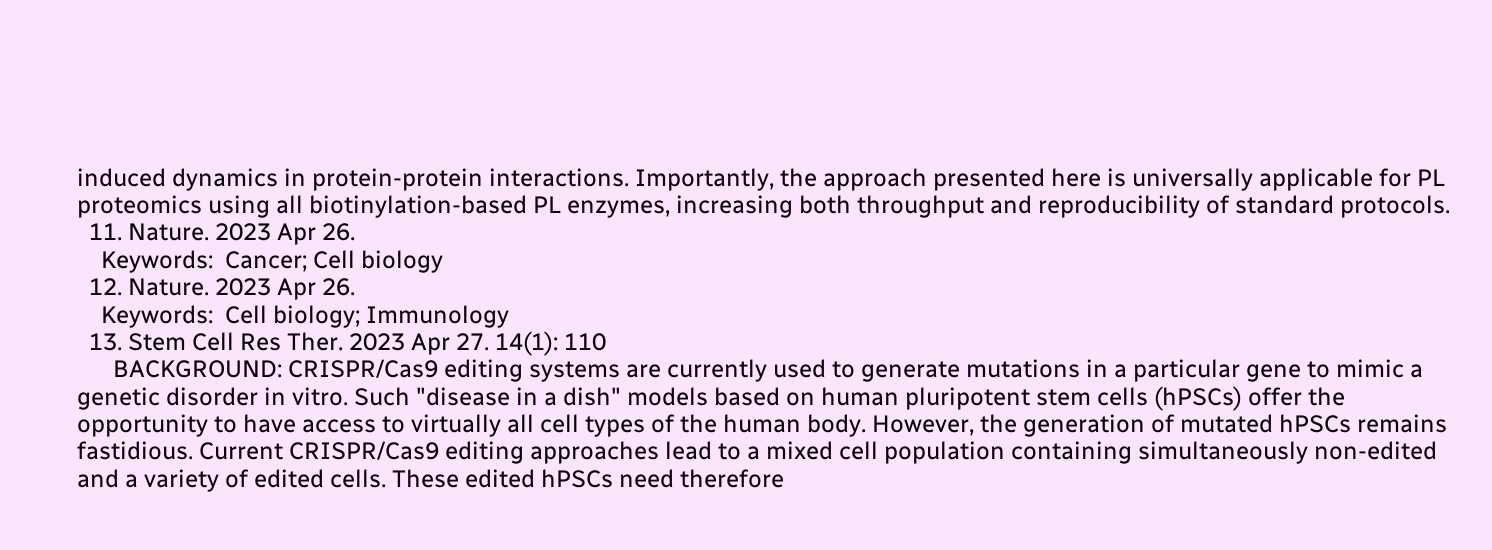induced dynamics in protein-protein interactions. Importantly, the approach presented here is universally applicable for PL proteomics using all biotinylation-based PL enzymes, increasing both throughput and reproducibility of standard protocols.
  11. Nature. 2023 Apr 26.
    Keywords:  Cancer; Cell biology
  12. Nature. 2023 Apr 26.
    Keywords:  Cell biology; Immunology
  13. Stem Cell Res Ther. 2023 Apr 27. 14(1): 110
      BACKGROUND: CRISPR/Cas9 editing systems are currently used to generate mutations in a particular gene to mimic a genetic disorder in vitro. Such "disease in a dish" models based on human pluripotent stem cells (hPSCs) offer the opportunity to have access to virtually all cell types of the human body. However, the generation of mutated hPSCs remains fastidious. Current CRISPR/Cas9 editing approaches lead to a mixed cell population containing simultaneously non-edited and a variety of edited cells. These edited hPSCs need therefore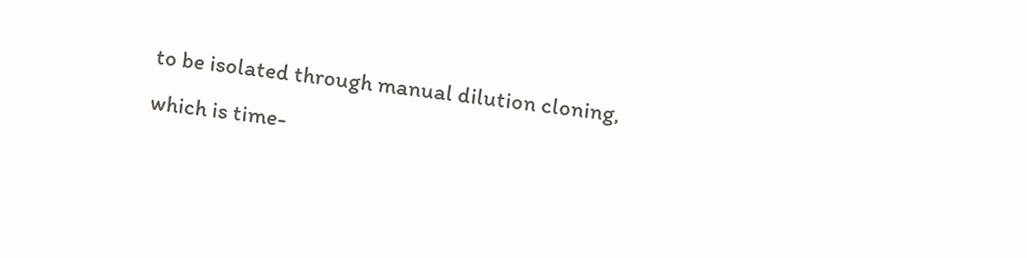to be isolated through manual dilution cloning, which is time-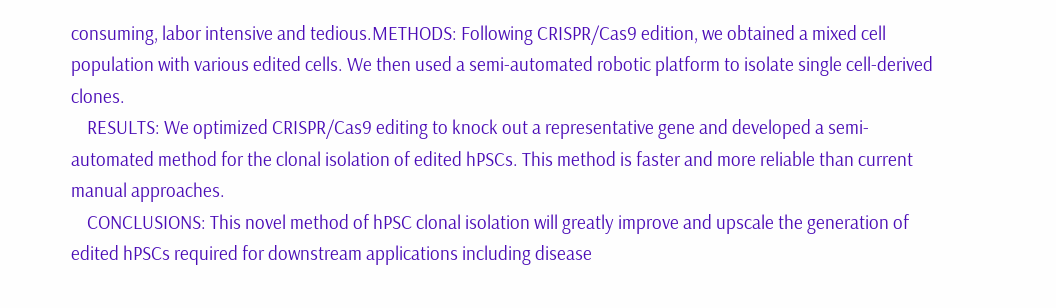consuming, labor intensive and tedious.METHODS: Following CRISPR/Cas9 edition, we obtained a mixed cell population with various edited cells. We then used a semi-automated robotic platform to isolate single cell-derived clones.
    RESULTS: We optimized CRISPR/Cas9 editing to knock out a representative gene and developed a semi-automated method for the clonal isolation of edited hPSCs. This method is faster and more reliable than current manual approaches.
    CONCLUSIONS: This novel method of hPSC clonal isolation will greatly improve and upscale the generation of edited hPSCs required for downstream applications including disease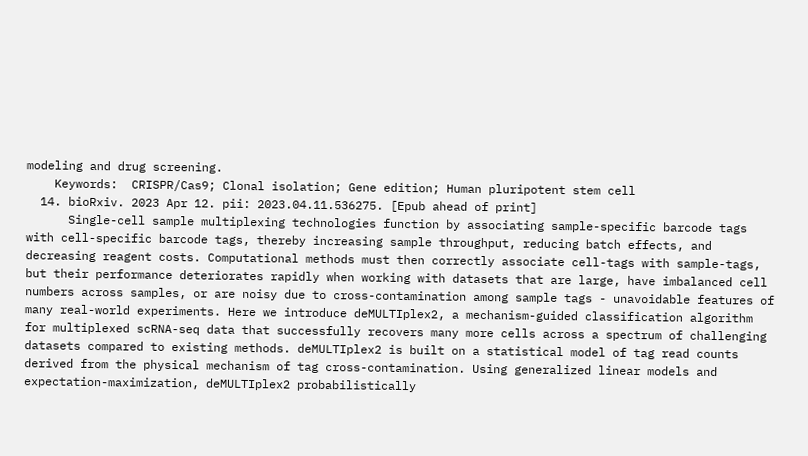modeling and drug screening.
    Keywords:  CRISPR/Cas9; Clonal isolation; Gene edition; Human pluripotent stem cell
  14. bioRxiv. 2023 Apr 12. pii: 2023.04.11.536275. [Epub ahead of print]
      Single-cell sample multiplexing technologies function by associating sample-specific barcode tags with cell-specific barcode tags, thereby increasing sample throughput, reducing batch effects, and decreasing reagent costs. Computational methods must then correctly associate cell-tags with sample-tags, but their performance deteriorates rapidly when working with datasets that are large, have imbalanced cell numbers across samples, or are noisy due to cross-contamination among sample tags - unavoidable features of many real-world experiments. Here we introduce deMULTIplex2, a mechanism-guided classification algorithm for multiplexed scRNA-seq data that successfully recovers many more cells across a spectrum of challenging datasets compared to existing methods. deMULTIplex2 is built on a statistical model of tag read counts derived from the physical mechanism of tag cross-contamination. Using generalized linear models and expectation-maximization, deMULTIplex2 probabilistically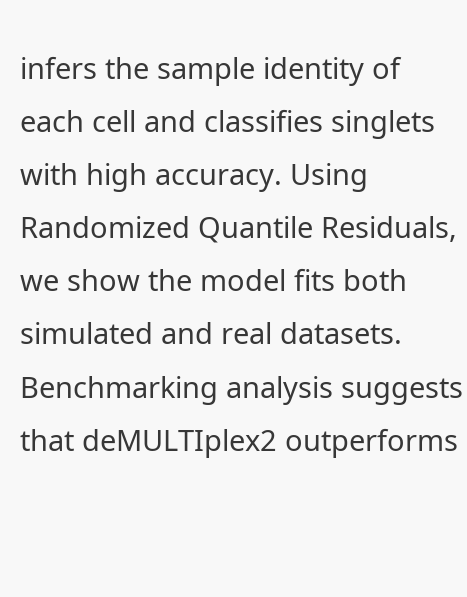infers the sample identity of each cell and classifies singlets with high accuracy. Using Randomized Quantile Residuals, we show the model fits both simulated and real datasets. Benchmarking analysis suggests that deMULTIplex2 outperforms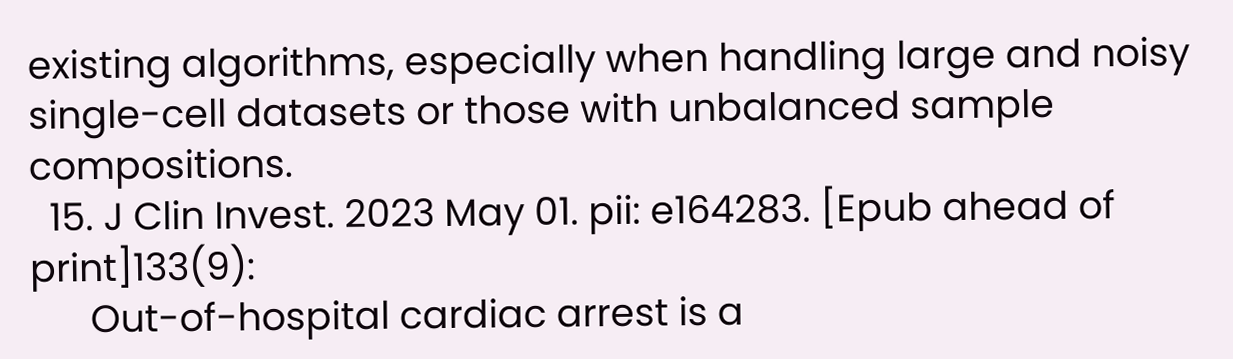existing algorithms, especially when handling large and noisy single-cell datasets or those with unbalanced sample compositions.
  15. J Clin Invest. 2023 May 01. pii: e164283. [Epub ahead of print]133(9):
      Out-of-hospital cardiac arrest is a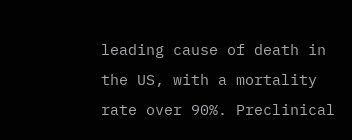leading cause of death in the US, with a mortality rate over 90%. Preclinical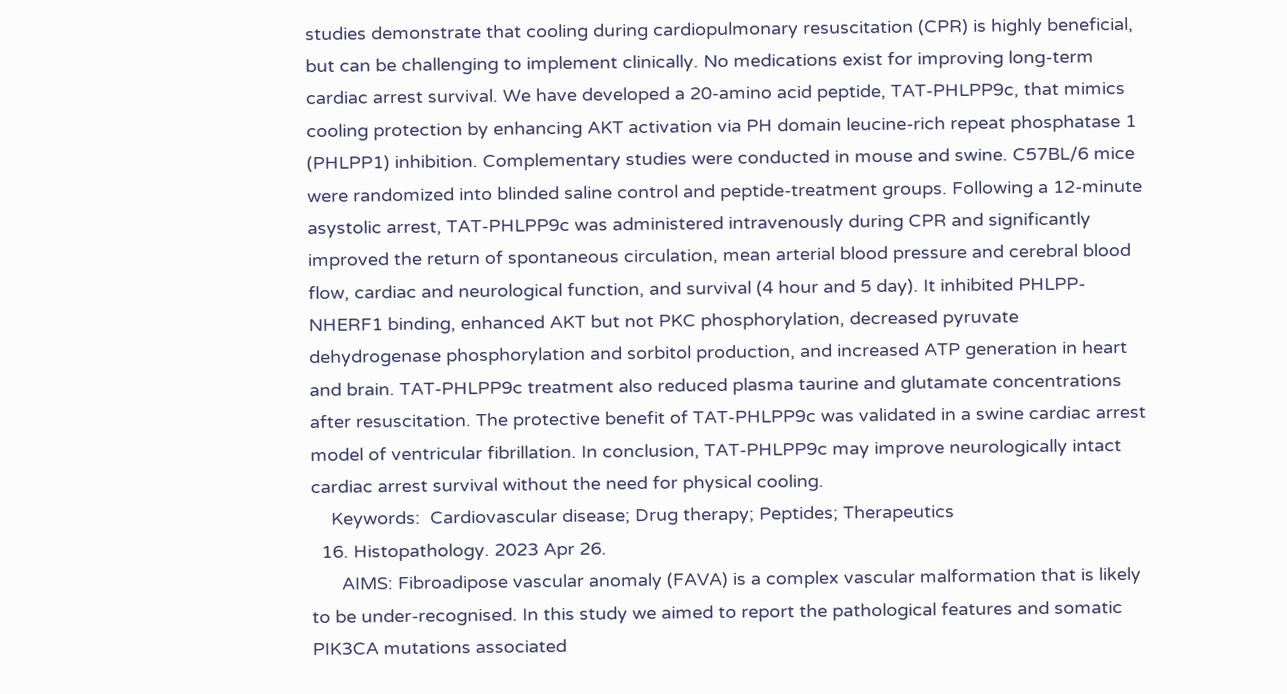studies demonstrate that cooling during cardiopulmonary resuscitation (CPR) is highly beneficial, but can be challenging to implement clinically. No medications exist for improving long-term cardiac arrest survival. We have developed a 20-amino acid peptide, TAT-PHLPP9c, that mimics cooling protection by enhancing AKT activation via PH domain leucine-rich repeat phosphatase 1 (PHLPP1) inhibition. Complementary studies were conducted in mouse and swine. C57BL/6 mice were randomized into blinded saline control and peptide-treatment groups. Following a 12-minute asystolic arrest, TAT-PHLPP9c was administered intravenously during CPR and significantly improved the return of spontaneous circulation, mean arterial blood pressure and cerebral blood flow, cardiac and neurological function, and survival (4 hour and 5 day). It inhibited PHLPP-NHERF1 binding, enhanced AKT but not PKC phosphorylation, decreased pyruvate dehydrogenase phosphorylation and sorbitol production, and increased ATP generation in heart and brain. TAT-PHLPP9c treatment also reduced plasma taurine and glutamate concentrations after resuscitation. The protective benefit of TAT-PHLPP9c was validated in a swine cardiac arrest model of ventricular fibrillation. In conclusion, TAT-PHLPP9c may improve neurologically intact cardiac arrest survival without the need for physical cooling.
    Keywords:  Cardiovascular disease; Drug therapy; Peptides; Therapeutics
  16. Histopathology. 2023 Apr 26.
      AIMS: Fibroadipose vascular anomaly (FAVA) is a complex vascular malformation that is likely to be under-recognised. In this study we aimed to report the pathological features and somatic PIK3CA mutations associated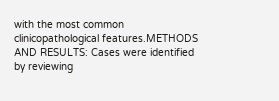with the most common clinicopathological features.METHODS AND RESULTS: Cases were identified by reviewing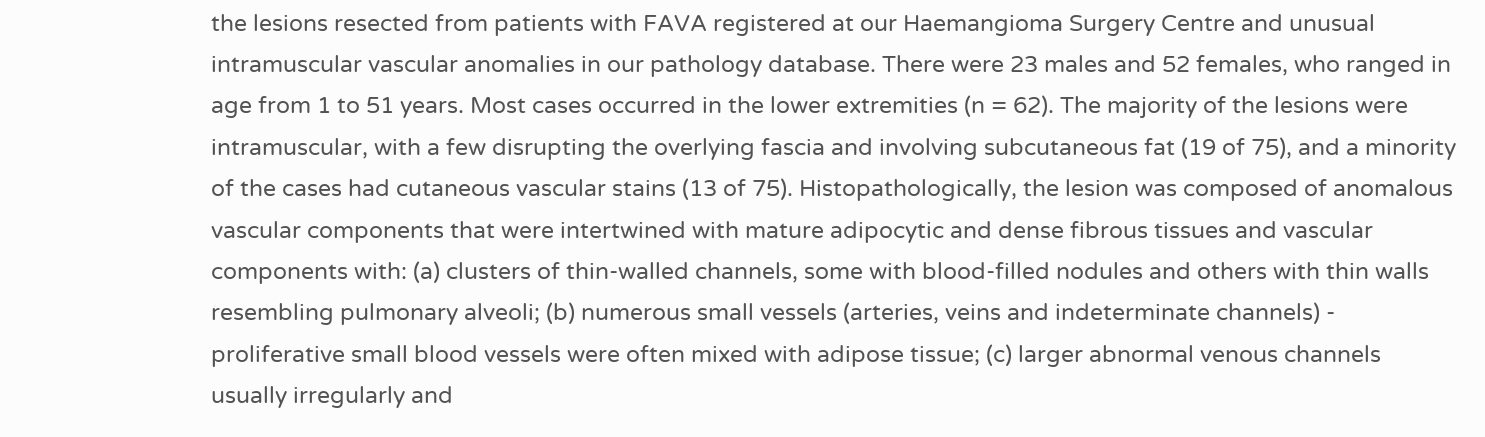the lesions resected from patients with FAVA registered at our Haemangioma Surgery Centre and unusual intramuscular vascular anomalies in our pathology database. There were 23 males and 52 females, who ranged in age from 1 to 51 years. Most cases occurred in the lower extremities (n = 62). The majority of the lesions were intramuscular, with a few disrupting the overlying fascia and involving subcutaneous fat (19 of 75), and a minority of the cases had cutaneous vascular stains (13 of 75). Histopathologically, the lesion was composed of anomalous vascular components that were intertwined with mature adipocytic and dense fibrous tissues and vascular components with: (a) clusters of thin-walled channels, some with blood-filled nodules and others with thin walls resembling pulmonary alveoli; (b) numerous small vessels (arteries, veins and indeterminate channels) - proliferative small blood vessels were often mixed with adipose tissue; (c) larger abnormal venous channels usually irregularly and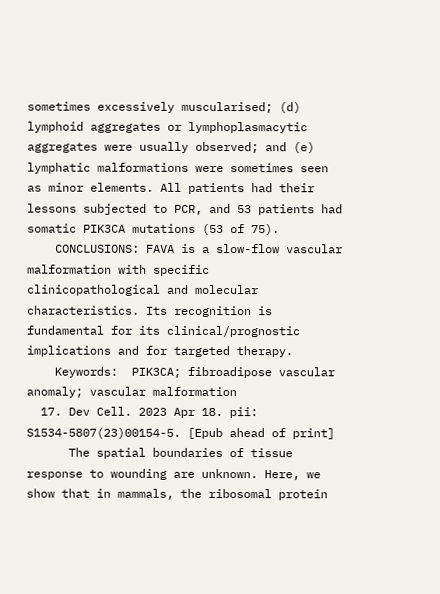sometimes excessively muscularised; (d) lymphoid aggregates or lymphoplasmacytic aggregates were usually observed; and (e) lymphatic malformations were sometimes seen as minor elements. All patients had their lessons subjected to PCR, and 53 patients had somatic PIK3CA mutations (53 of 75).
    CONCLUSIONS: FAVA is a slow-flow vascular malformation with specific clinicopathological and molecular characteristics. Its recognition is fundamental for its clinical/prognostic implications and for targeted therapy.
    Keywords:  PIK3CA; fibroadipose vascular anomaly; vascular malformation
  17. Dev Cell. 2023 Apr 18. pii: S1534-5807(23)00154-5. [Epub ahead of print]
      The spatial boundaries of tissue response to wounding are unknown. Here, we show that in mammals, the ribosomal protein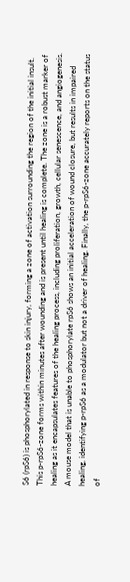S6 (rpS6) is phosphorylated in response to skin injury, forming a zone of activation surrounding the region of the initial insult. This p-rpS6-zone forms within minutes after wounding and is present until healing is complete. The zone is a robust marker of healing as it encapsulates features of the healing process, including proliferation, growth, cellular senescence, and angiogenesis. A mouse model that is unable to phosphorylate rpS6 shows an initial acceleration of wound closure, but results in impaired healing, identifying p-rpS6 as a modulator but not a driver of healing. Finally, the p-rpS6-zone accurately reports on the status of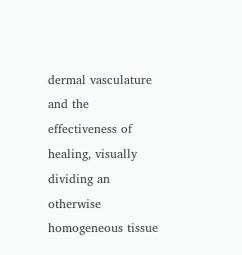dermal vasculature and the effectiveness of healing, visually dividing an otherwise homogeneous tissue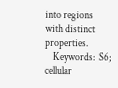into regions with distinct properties.
    Keywords:  S6; cellular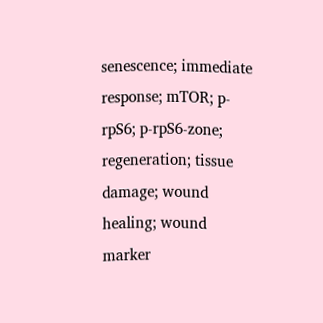senescence; immediate response; mTOR; p-rpS6; p-rpS6-zone; regeneration; tissue damage; wound healing; wound marker